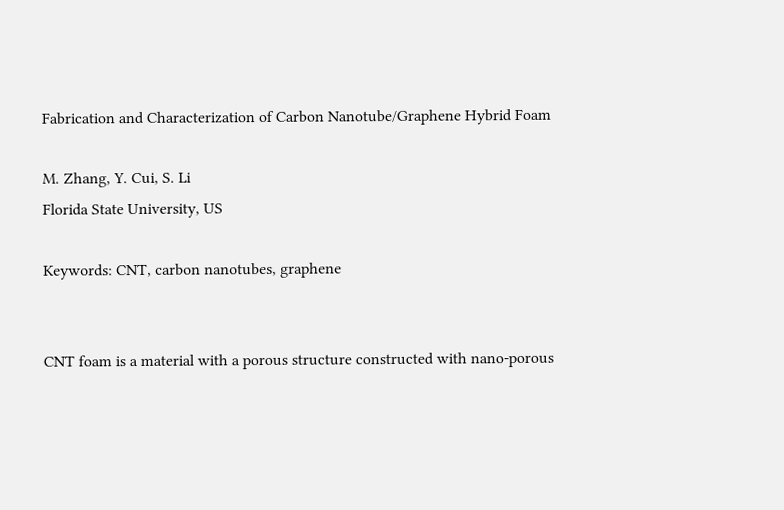Fabrication and Characterization of Carbon Nanotube/Graphene Hybrid Foam

M. Zhang, Y. Cui, S. Li
Florida State University, US

Keywords: CNT, carbon nanotubes, graphene


CNT foam is a material with a porous structure constructed with nano-porous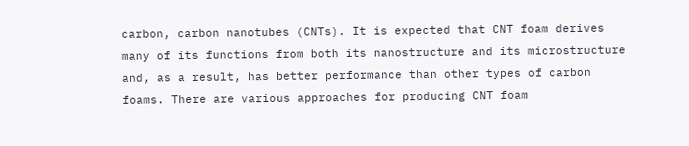carbon, carbon nanotubes (CNTs). It is expected that CNT foam derives many of its functions from both its nanostructure and its microstructure and, as a result, has better performance than other types of carbon foams. There are various approaches for producing CNT foam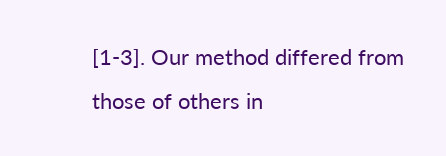[1-3]. Our method differed from those of others in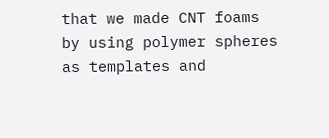that we made CNT foams by using polymer spheres as templates and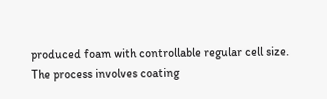produced foam with controllable regular cell size. The process involves coating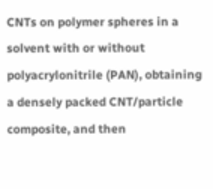CNTs on polymer spheres in a solvent with or without polyacrylonitrile (PAN), obtaining a densely packed CNT/particle composite, and then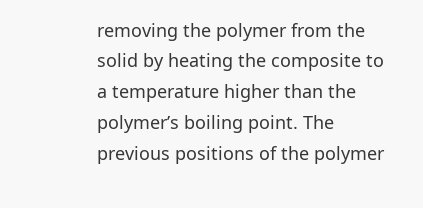removing the polymer from the solid by heating the composite to a temperature higher than the polymer’s boiling point. The previous positions of the polymer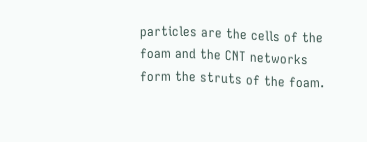particles are the cells of the foam and the CNT networks form the struts of the foam.